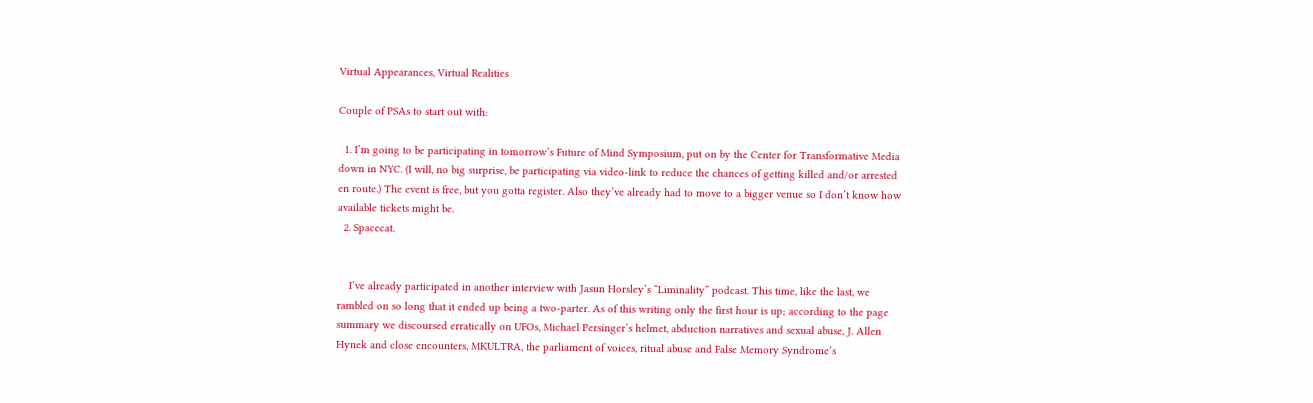Virtual Appearances, Virtual Realities

Couple of PSAs to start out with:

  1. I’m going to be participating in tomorrow’s Future of Mind Symposium, put on by the Center for Transformative Media down in NYC. (I will, no big surprise, be participating via video-link to reduce the chances of getting killed and/or arrested en route.) The event is free, but you gotta register. Also they’ve already had to move to a bigger venue so I don’t know how available tickets might be.
  2. Spacecat.


    I’ve already participated in another interview with Jasun Horsley’s “Liminality” podcast. This time, like the last, we rambled on so long that it ended up being a two-parter. As of this writing only the first hour is up; according to the page summary we discoursed erratically on UFOs, Michael Persinger’s helmet, abduction narratives and sexual abuse, J. Allen Hynek and close encounters, MKULTRA, the parliament of voices, ritual abuse and False Memory Syndrome’s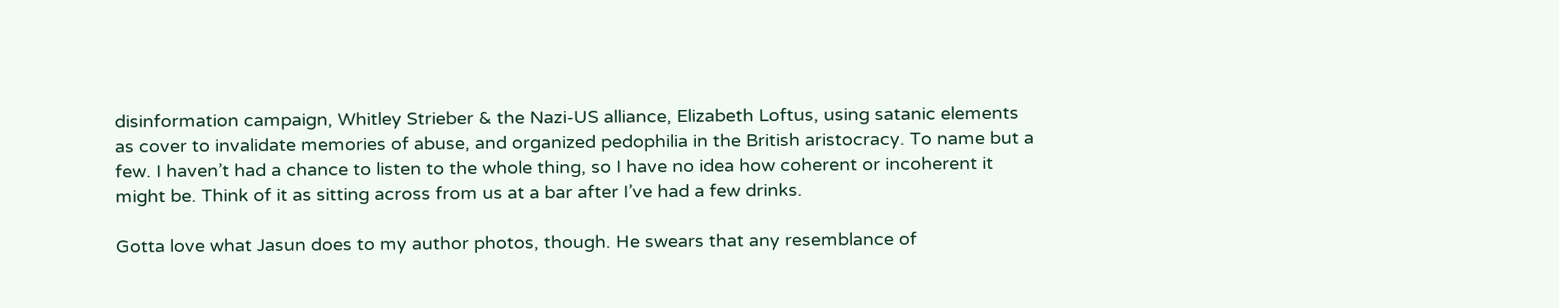disinformation campaign, Whitley Strieber & the Nazi-US alliance, Elizabeth Loftus, using satanic elements as cover to invalidate memories of abuse, and organized pedophilia in the British aristocracy. To name but a few. I haven’t had a chance to listen to the whole thing, so I have no idea how coherent or incoherent it might be. Think of it as sitting across from us at a bar after I’ve had a few drinks.

Gotta love what Jasun does to my author photos, though. He swears that any resemblance of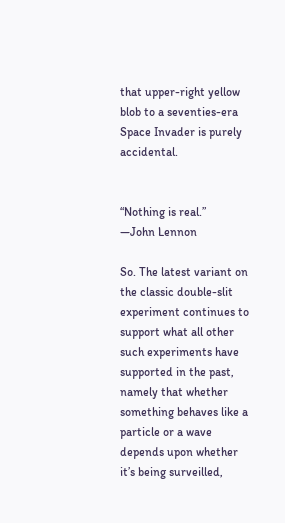that upper-right yellow blob to a seventies-era Space Invader is purely accidental.


“Nothing is real.”
—John Lennon

So. The latest variant on the classic double-slit experiment continues to support what all other such experiments have supported in the past, namely that whether something behaves like a particle or a wave depends upon whether it’s being surveilled,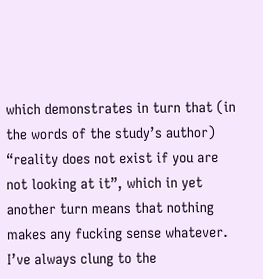which demonstrates in turn that (in the words of the study’s author) “reality does not exist if you are not looking at it”, which in yet another turn means that nothing makes any fucking sense whatever. I’ve always clung to the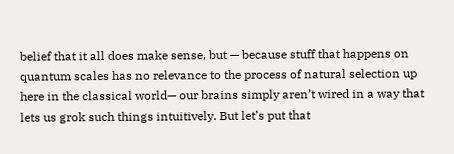belief that it all does make sense, but — because stuff that happens on quantum scales has no relevance to the process of natural selection up here in the classical world— our brains simply aren’t wired in a way that lets us grok such things intuitively. But let’s put that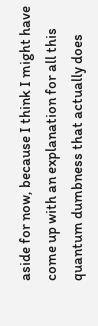aside for now, because I think I might have come up with an explanation for all this quantum dumbness that actually does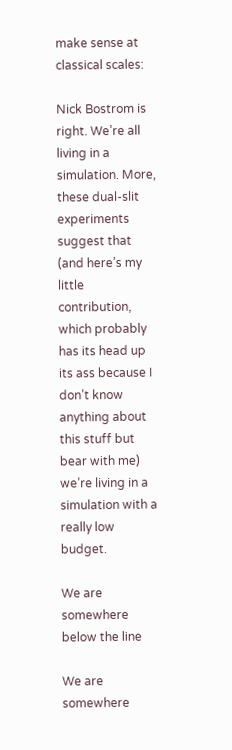make sense at classical scales:

Nick Bostrom is right. We’re all living in a simulation. More, these dual-slit experiments suggest that (and here’s my little contribution, which probably has its head up its ass because I don’t know anything about this stuff but bear with me) we’re living in a simulation with a really low budget.

We are somewhere below the line

We are somewhere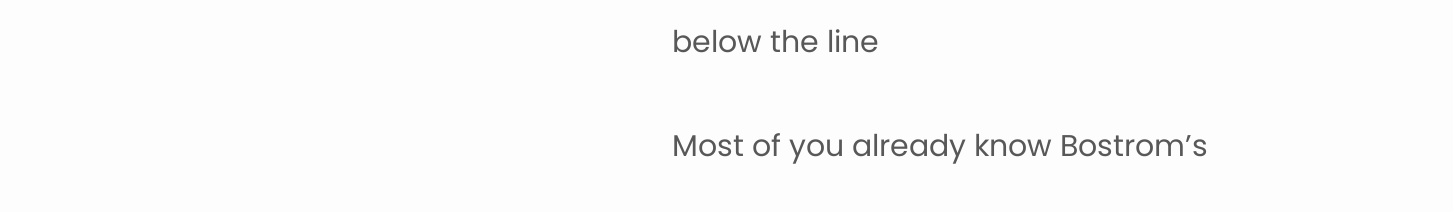below the line

Most of you already know Bostrom’s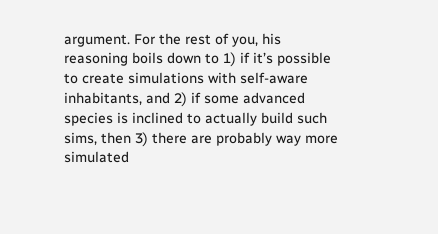argument. For the rest of you, his reasoning boils down to 1) if it’s possible to create simulations with self-aware inhabitants, and 2) if some advanced species is inclined to actually build such sims, then 3) there are probably way more simulated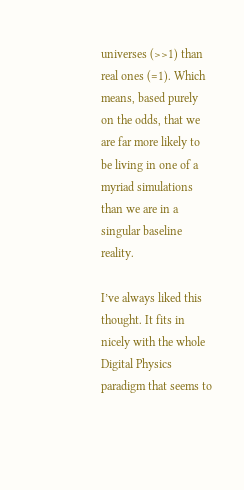universes (>>1) than real ones (=1). Which means, based purely on the odds, that we are far more likely to be living in one of a myriad simulations than we are in a singular baseline reality.

I’ve always liked this thought. It fits in nicely with the whole Digital Physics paradigm that seems to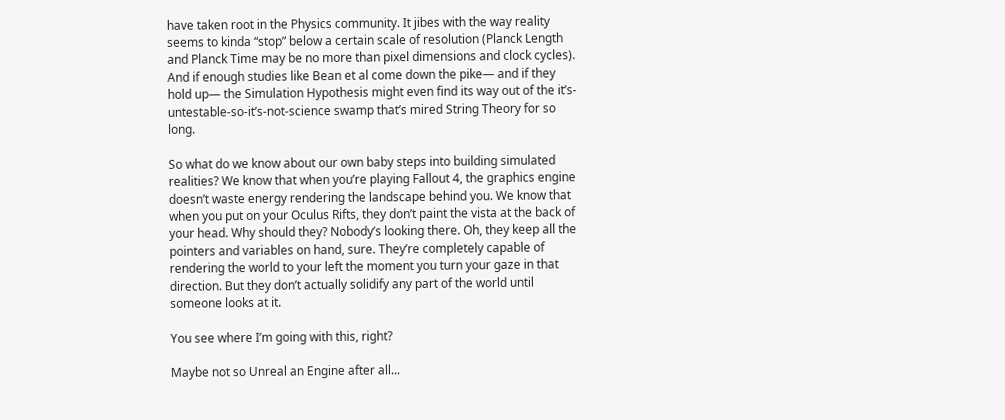have taken root in the Physics community. It jibes with the way reality seems to kinda “stop” below a certain scale of resolution (Planck Length and Planck Time may be no more than pixel dimensions and clock cycles). And if enough studies like Bean et al come down the pike— and if they hold up— the Simulation Hypothesis might even find its way out of the it’s-untestable-so-it’s-not-science swamp that’s mired String Theory for so long.

So what do we know about our own baby steps into building simulated realities? We know that when you’re playing Fallout 4, the graphics engine doesn’t waste energy rendering the landscape behind you. We know that when you put on your Oculus Rifts, they don’t paint the vista at the back of your head. Why should they? Nobody’s looking there. Oh, they keep all the pointers and variables on hand, sure. They’re completely capable of rendering the world to your left the moment you turn your gaze in that direction. But they don’t actually solidify any part of the world until someone looks at it.

You see where I’m going with this, right?

Maybe not so Unreal an Engine after all...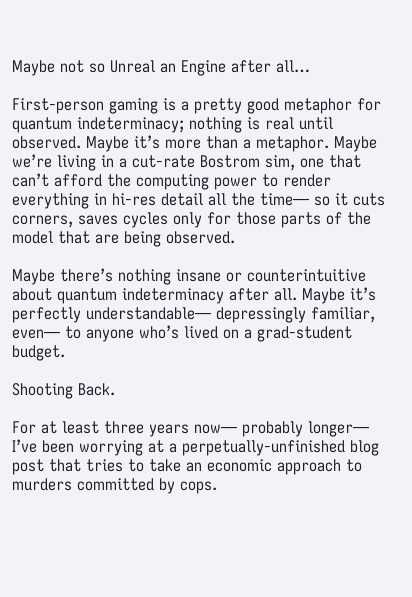Maybe not so Unreal an Engine after all…

First-person gaming is a pretty good metaphor for quantum indeterminacy; nothing is real until observed. Maybe it’s more than a metaphor. Maybe we’re living in a cut-rate Bostrom sim, one that can’t afford the computing power to render everything in hi-res detail all the time— so it cuts corners, saves cycles only for those parts of the model that are being observed.

Maybe there’s nothing insane or counterintuitive about quantum indeterminacy after all. Maybe it’s perfectly understandable— depressingly familiar, even— to anyone who’s lived on a grad-student budget.

Shooting Back.

For at least three years now— probably longer— I’ve been worrying at a perpetually-unfinished blog post that tries to take an economic approach to murders committed by cops.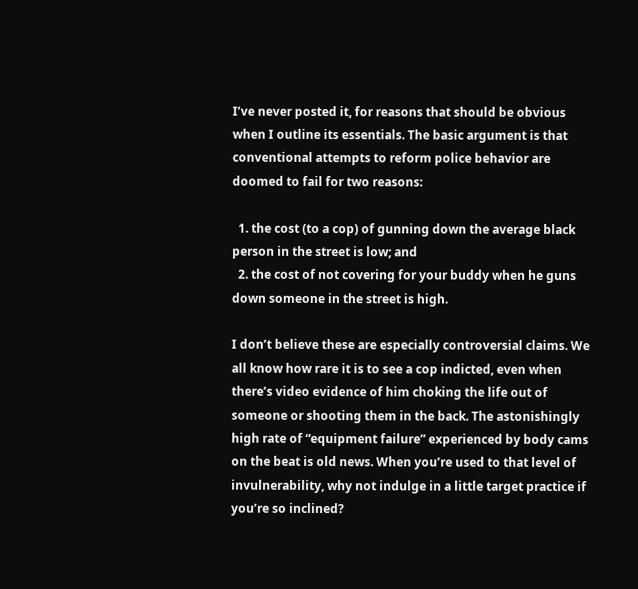I’ve never posted it, for reasons that should be obvious when I outline its essentials. The basic argument is that conventional attempts to reform police behavior are doomed to fail for two reasons:

  1. the cost (to a cop) of gunning down the average black person in the street is low; and
  2. the cost of not covering for your buddy when he guns down someone in the street is high.

I don’t believe these are especially controversial claims. We all know how rare it is to see a cop indicted, even when there’s video evidence of him choking the life out of someone or shooting them in the back. The astonishingly high rate of “equipment failure” experienced by body cams on the beat is old news. When you’re used to that level of invulnerability, why not indulge in a little target practice if you’re so inclined?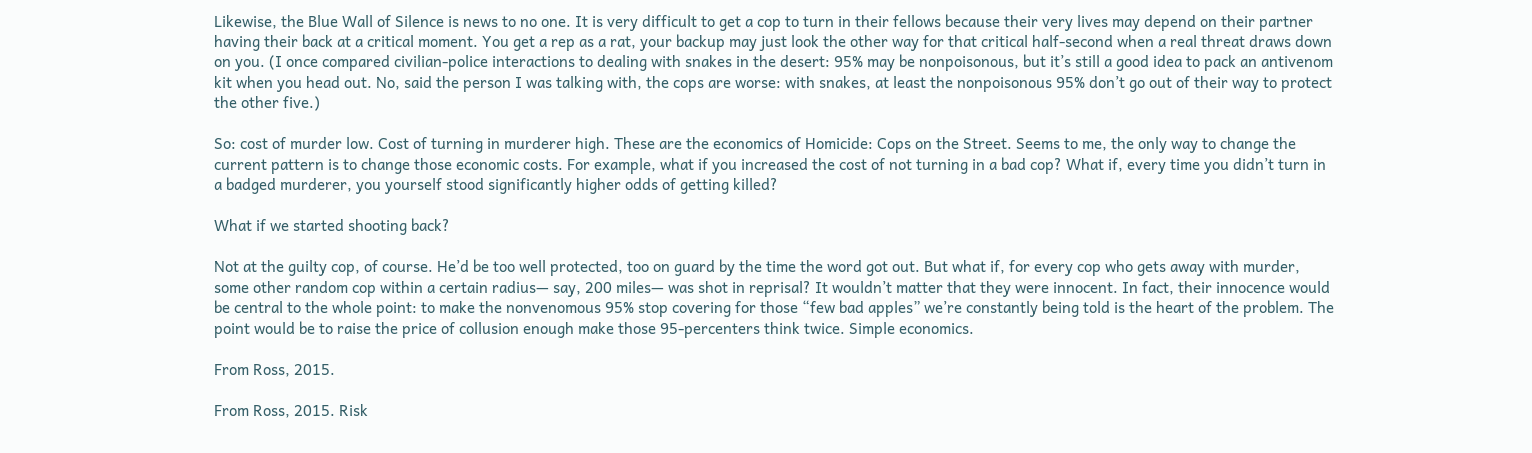Likewise, the Blue Wall of Silence is news to no one. It is very difficult to get a cop to turn in their fellows because their very lives may depend on their partner having their back at a critical moment. You get a rep as a rat, your backup may just look the other way for that critical half-second when a real threat draws down on you. (I once compared civilian-police interactions to dealing with snakes in the desert: 95% may be nonpoisonous, but it’s still a good idea to pack an antivenom kit when you head out. No, said the person I was talking with, the cops are worse: with snakes, at least the nonpoisonous 95% don’t go out of their way to protect the other five.)

So: cost of murder low. Cost of turning in murderer high. These are the economics of Homicide: Cops on the Street. Seems to me, the only way to change the current pattern is to change those economic costs. For example, what if you increased the cost of not turning in a bad cop? What if, every time you didn’t turn in a badged murderer, you yourself stood significantly higher odds of getting killed?

What if we started shooting back?

Not at the guilty cop, of course. He’d be too well protected, too on guard by the time the word got out. But what if, for every cop who gets away with murder, some other random cop within a certain radius— say, 200 miles— was shot in reprisal? It wouldn’t matter that they were innocent. In fact, their innocence would be central to the whole point: to make the nonvenomous 95% stop covering for those “few bad apples” we’re constantly being told is the heart of the problem. The point would be to raise the price of collusion enough make those 95-percenters think twice. Simple economics.

From Ross, 2015.

From Ross, 2015. Risk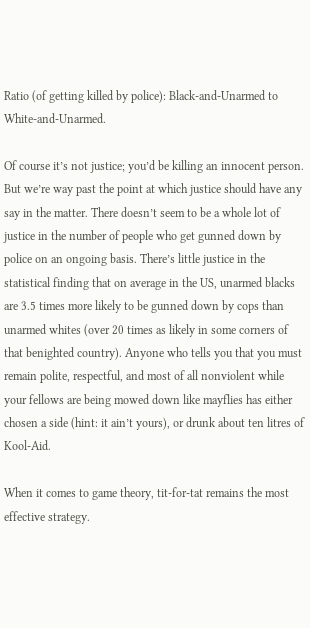Ratio (of getting killed by police): Black-and-Unarmed to White-and-Unarmed.

Of course it’s not justice; you’d be killing an innocent person. But we’re way past the point at which justice should have any say in the matter. There doesn’t seem to be a whole lot of justice in the number of people who get gunned down by police on an ongoing basis. There’s little justice in the statistical finding that on average in the US, unarmed blacks are 3.5 times more likely to be gunned down by cops than unarmed whites (over 20 times as likely in some corners of that benighted country). Anyone who tells you that you must remain polite, respectful, and most of all nonviolent while your fellows are being mowed down like mayflies has either chosen a side (hint: it ain’t yours), or drunk about ten litres of Kool-Aid.

When it comes to game theory, tit-for-tat remains the most effective strategy.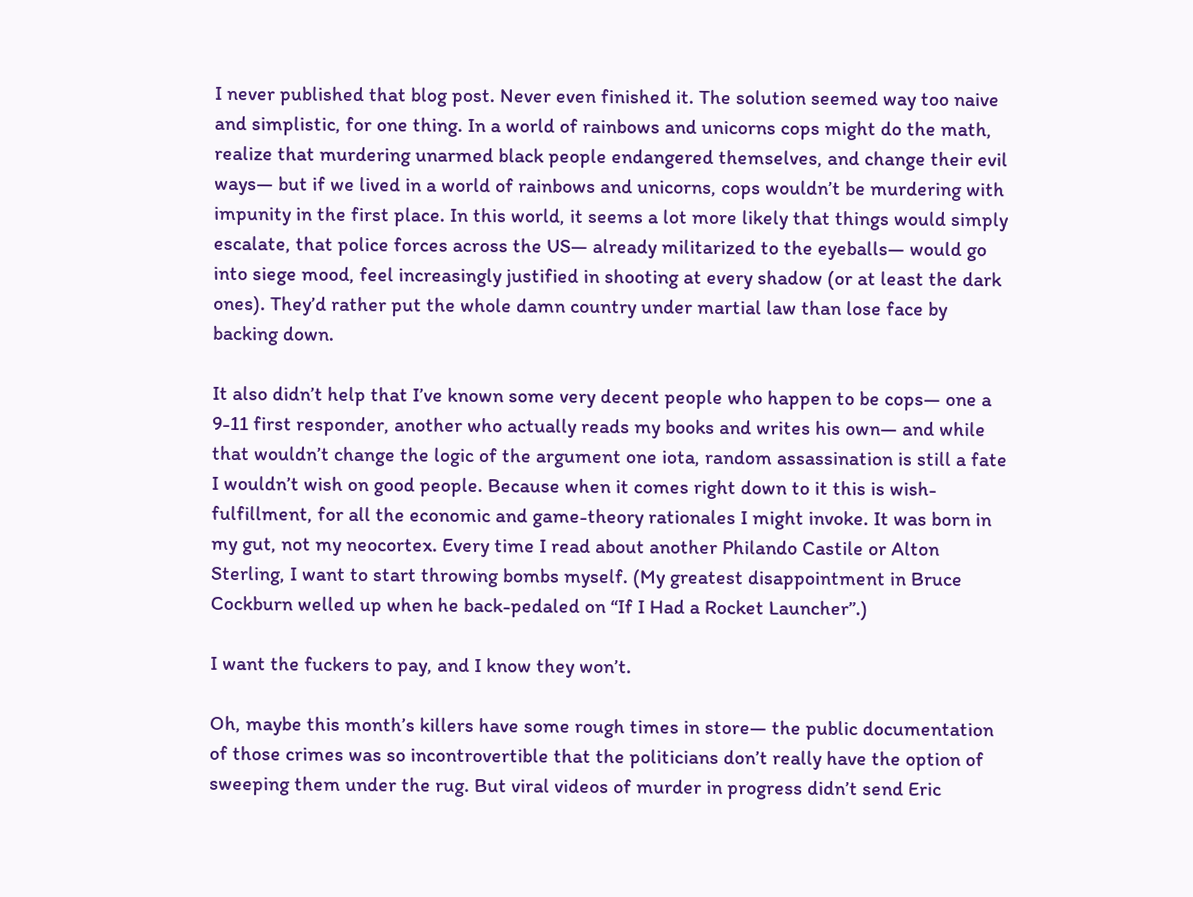I never published that blog post. Never even finished it. The solution seemed way too naive and simplistic, for one thing. In a world of rainbows and unicorns cops might do the math, realize that murdering unarmed black people endangered themselves, and change their evil ways— but if we lived in a world of rainbows and unicorns, cops wouldn’t be murdering with impunity in the first place. In this world, it seems a lot more likely that things would simply escalate, that police forces across the US— already militarized to the eyeballs— would go into siege mood, feel increasingly justified in shooting at every shadow (or at least the dark ones). They’d rather put the whole damn country under martial law than lose face by backing down.

It also didn’t help that I’ve known some very decent people who happen to be cops— one a 9-11 first responder, another who actually reads my books and writes his own— and while that wouldn’t change the logic of the argument one iota, random assassination is still a fate I wouldn’t wish on good people. Because when it comes right down to it this is wish-fulfillment, for all the economic and game-theory rationales I might invoke. It was born in my gut, not my neocortex. Every time I read about another Philando Castile or Alton Sterling, I want to start throwing bombs myself. (My greatest disappointment in Bruce Cockburn welled up when he back-pedaled on “If I Had a Rocket Launcher”.)

I want the fuckers to pay, and I know they won’t.

Oh, maybe this month’s killers have some rough times in store— the public documentation of those crimes was so incontrovertible that the politicians don’t really have the option of sweeping them under the rug. But viral videos of murder in progress didn’t send Eric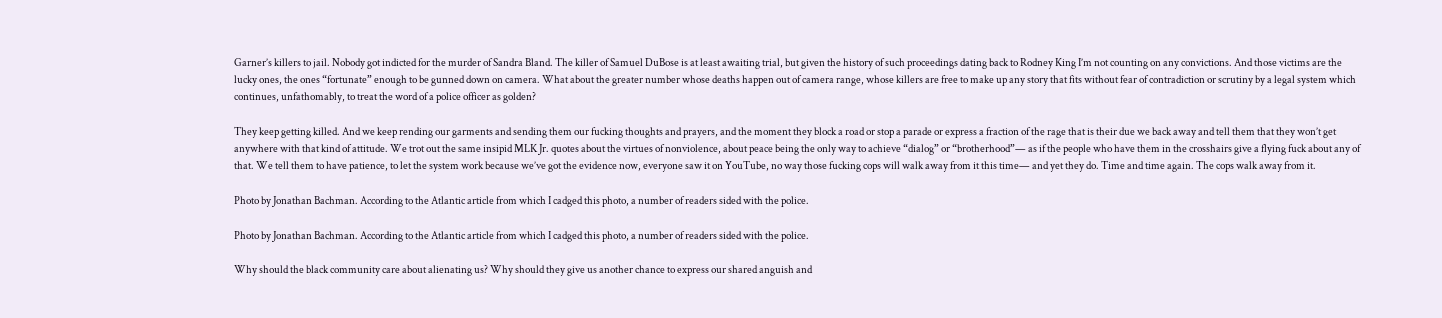Garner’s killers to jail. Nobody got indicted for the murder of Sandra Bland. The killer of Samuel DuBose is at least awaiting trial, but given the history of such proceedings dating back to Rodney King I’m not counting on any convictions. And those victims are the lucky ones, the ones “fortunate” enough to be gunned down on camera. What about the greater number whose deaths happen out of camera range, whose killers are free to make up any story that fits without fear of contradiction or scrutiny by a legal system which continues, unfathomably, to treat the word of a police officer as golden?

They keep getting killed. And we keep rending our garments and sending them our fucking thoughts and prayers, and the moment they block a road or stop a parade or express a fraction of the rage that is their due we back away and tell them that they won’t get anywhere with that kind of attitude. We trot out the same insipid MLK Jr. quotes about the virtues of nonviolence, about peace being the only way to achieve “dialog” or “brotherhood”— as if the people who have them in the crosshairs give a flying fuck about any of that. We tell them to have patience, to let the system work because we’ve got the evidence now, everyone saw it on YouTube, no way those fucking cops will walk away from it this time— and yet they do. Time and time again. The cops walk away from it.

Photo by Jonathan Bachman. According to the Atlantic article from which I cadged this photo, a number of readers sided with the police.

Photo by Jonathan Bachman. According to the Atlantic article from which I cadged this photo, a number of readers sided with the police.

Why should the black community care about alienating us? Why should they give us another chance to express our shared anguish and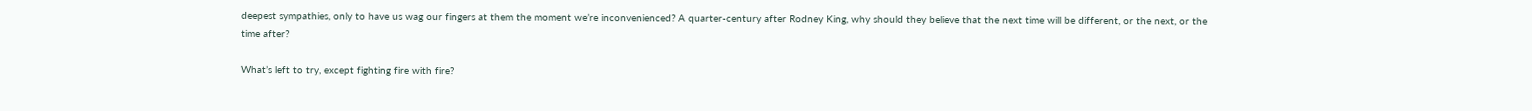deepest sympathies, only to have us wag our fingers at them the moment we’re inconvenienced? A quarter-century after Rodney King, why should they believe that the next time will be different, or the next, or the time after?

What’s left to try, except fighting fire with fire?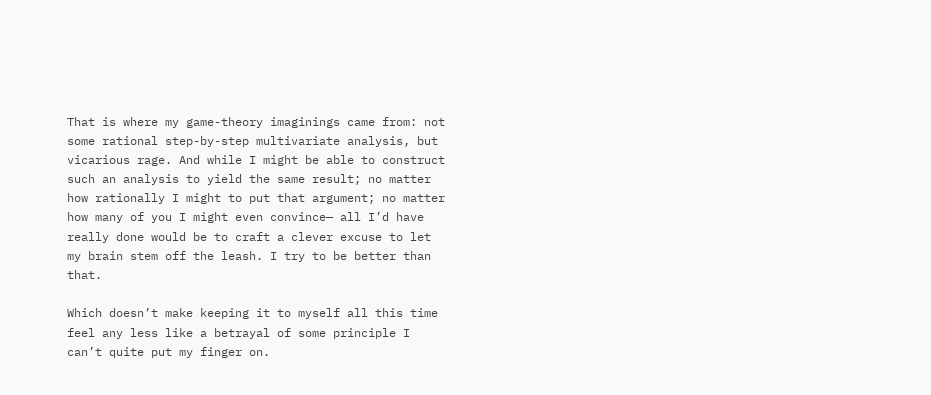That is where my game-theory imaginings came from: not some rational step-by-step multivariate analysis, but vicarious rage. And while I might be able to construct such an analysis to yield the same result; no matter how rationally I might to put that argument; no matter how many of you I might even convince— all I’d have really done would be to craft a clever excuse to let my brain stem off the leash. I try to be better than that.

Which doesn’t make keeping it to myself all this time feel any less like a betrayal of some principle I can’t quite put my finger on.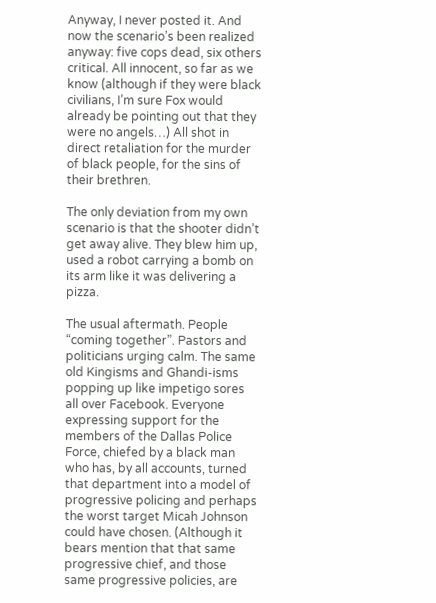Anyway, I never posted it. And now the scenario’s been realized anyway: five cops dead, six others critical. All innocent, so far as we know (although if they were black civilians, I’m sure Fox would already be pointing out that they were no angels…) All shot in direct retaliation for the murder of black people, for the sins of their brethren.

The only deviation from my own scenario is that the shooter didn’t get away alive. They blew him up, used a robot carrying a bomb on its arm like it was delivering a pizza.

The usual aftermath. People “coming together”. Pastors and politicians urging calm. The same old Kingisms and Ghandi-isms popping up like impetigo sores all over Facebook. Everyone expressing support for the members of the Dallas Police Force, chiefed by a black man who has, by all accounts, turned that department into a model of progressive policing and perhaps the worst target Micah Johnson could have chosen. (Although it bears mention that that same progressive chief, and those same progressive policies, are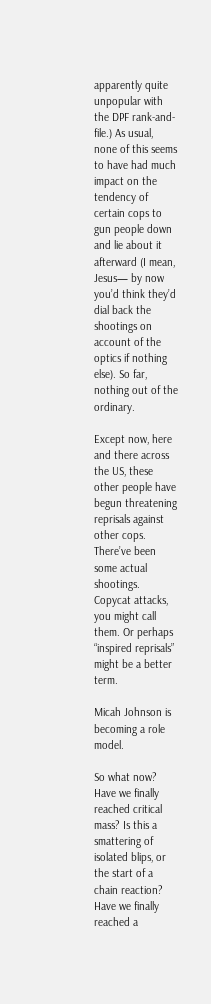apparently quite unpopular with the DPF rank-and-file.) As usual, none of this seems to have had much impact on the tendency of certain cops to gun people down and lie about it afterward (I mean, Jesus— by now you’d think they’d dial back the shootings on account of the optics if nothing else). So far, nothing out of the ordinary.

Except now, here and there across the US, these other people have begun threatening reprisals against other cops. There’ve been some actual shootings. Copycat attacks, you might call them. Or perhaps “inspired reprisals” might be a better term.

Micah Johnson is becoming a role model.

So what now? Have we finally reached critical mass? Is this a smattering of isolated blips, or the start of a chain reaction? Have we finally reached a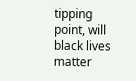tipping point, will black lives matter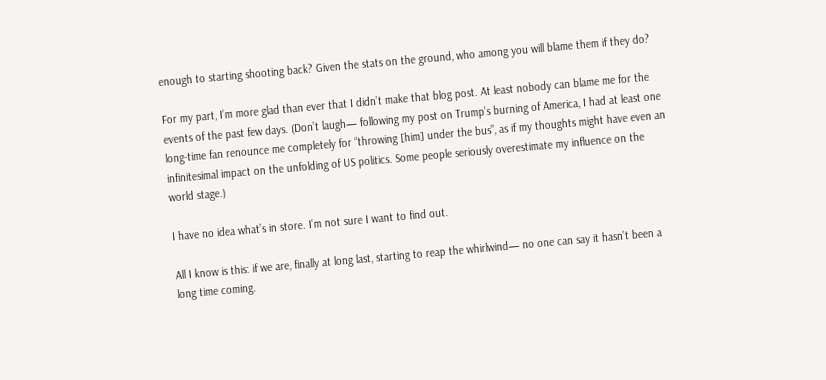enough to starting shooting back? Given the stats on the ground, who among you will blame them if they do?

For my part, I’m more glad than ever that I didn’t make that blog post. At least nobody can blame me for the events of the past few days. (Don’t laugh— following my post on Trump’s burning of America, I had at least one long-time fan renounce me completely for “throwing [him] under the bus”, as if my thoughts might have even an infinitesimal impact on the unfolding of US politics. Some people seriously overestimate my influence on the world stage.)

I have no idea what’s in store. I’m not sure I want to find out.

All I know is this: if we are, finally at long last, starting to reap the whirlwind— no one can say it hasn’t been a long time coming.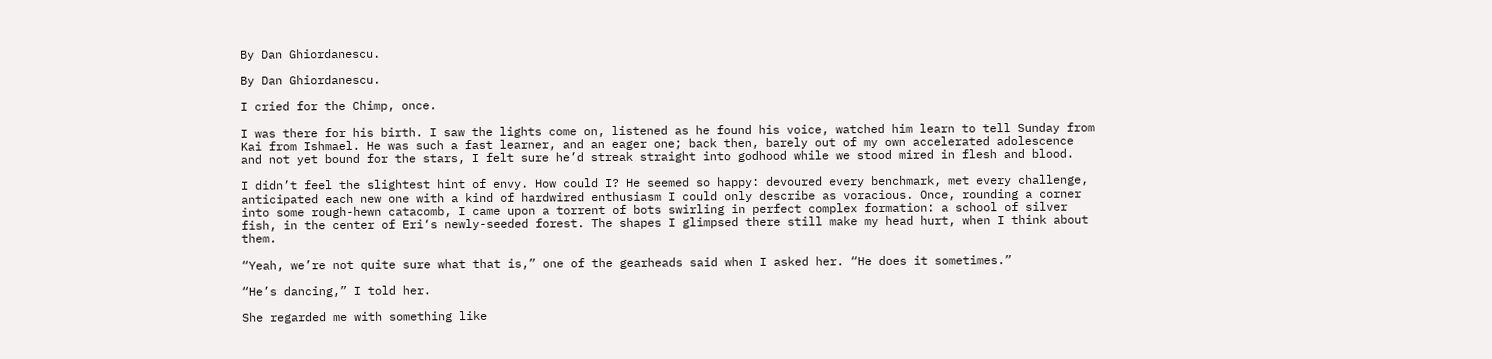By Dan Ghiordanescu.

By Dan Ghiordanescu.

I cried for the Chimp, once.

I was there for his birth. I saw the lights come on, listened as he found his voice, watched him learn to tell Sunday from Kai from Ishmael. He was such a fast learner, and an eager one; back then, barely out of my own accelerated adolescence and not yet bound for the stars, I felt sure he’d streak straight into godhood while we stood mired in flesh and blood.

I didn’t feel the slightest hint of envy. How could I? He seemed so happy: devoured every benchmark, met every challenge, anticipated each new one with a kind of hardwired enthusiasm I could only describe as voracious. Once, rounding a corner into some rough-hewn catacomb, I came upon a torrent of bots swirling in perfect complex formation: a school of silver fish, in the center of Eri‘s newly-seeded forest. The shapes I glimpsed there still make my head hurt, when I think about them.

“Yeah, we’re not quite sure what that is,” one of the gearheads said when I asked her. “He does it sometimes.”

“He’s dancing,” I told her.

She regarded me with something like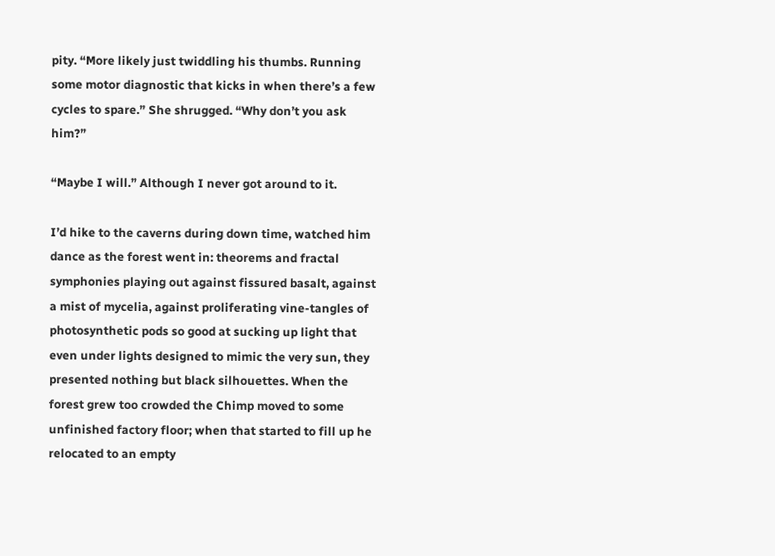pity. “More likely just twiddling his thumbs. Running some motor diagnostic that kicks in when there’s a few cycles to spare.” She shrugged. “Why don’t you ask him?”

“Maybe I will.” Although I never got around to it.

I’d hike to the caverns during down time, watched him dance as the forest went in: theorems and fractal symphonies playing out against fissured basalt, against a mist of mycelia, against proliferating vine-tangles of photosynthetic pods so good at sucking up light that even under lights designed to mimic the very sun, they presented nothing but black silhouettes. When the forest grew too crowded the Chimp moved to some unfinished factory floor; when that started to fill up he relocated to an empty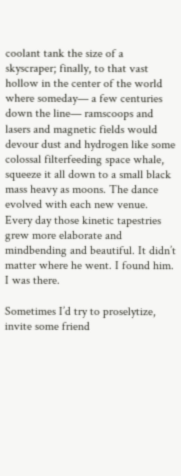coolant tank the size of a skyscraper; finally, to that vast hollow in the center of the world where someday— a few centuries down the line— ramscoops and lasers and magnetic fields would devour dust and hydrogen like some colossal filterfeeding space whale, squeeze it all down to a small black mass heavy as moons. The dance evolved with each new venue. Every day those kinetic tapestries grew more elaborate and mindbending and beautiful. It didn’t matter where he went. I found him. I was there.

Sometimes I’d try to proselytize, invite some friend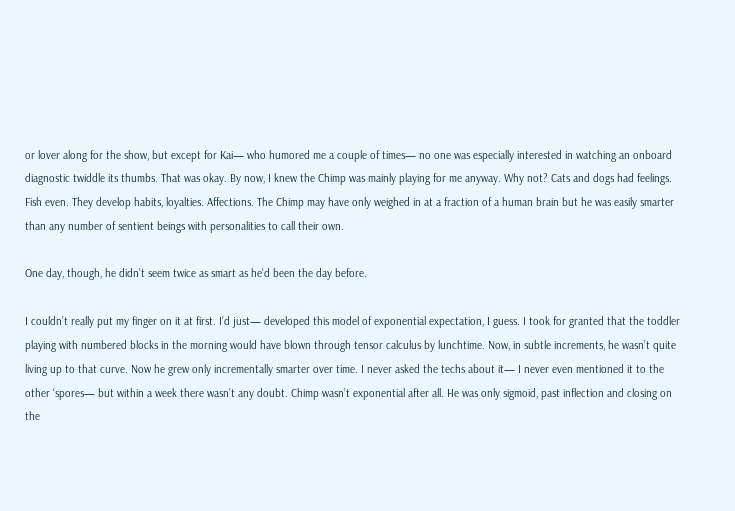or lover along for the show, but except for Kai— who humored me a couple of times— no one was especially interested in watching an onboard diagnostic twiddle its thumbs. That was okay. By now, I knew the Chimp was mainly playing for me anyway. Why not? Cats and dogs had feelings. Fish even. They develop habits, loyalties. Affections. The Chimp may have only weighed in at a fraction of a human brain but he was easily smarter than any number of sentient beings with personalities to call their own.

One day, though, he didn’t seem twice as smart as he’d been the day before.

I couldn’t really put my finger on it at first. I’d just— developed this model of exponential expectation, I guess. I took for granted that the toddler playing with numbered blocks in the morning would have blown through tensor calculus by lunchtime. Now, in subtle increments, he wasn’t quite living up to that curve. Now he grew only incrementally smarter over time. I never asked the techs about it— I never even mentioned it to the other ‘spores— but within a week there wasn’t any doubt. Chimp wasn’t exponential after all. He was only sigmoid, past inflection and closing on the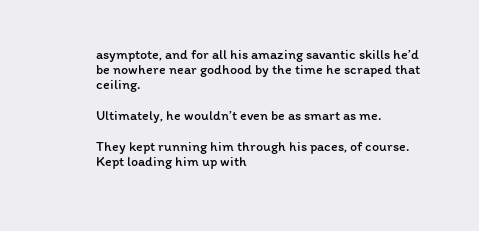asymptote, and for all his amazing savantic skills he’d be nowhere near godhood by the time he scraped that ceiling.

Ultimately, he wouldn’t even be as smart as me.

They kept running him through his paces, of course. Kept loading him up with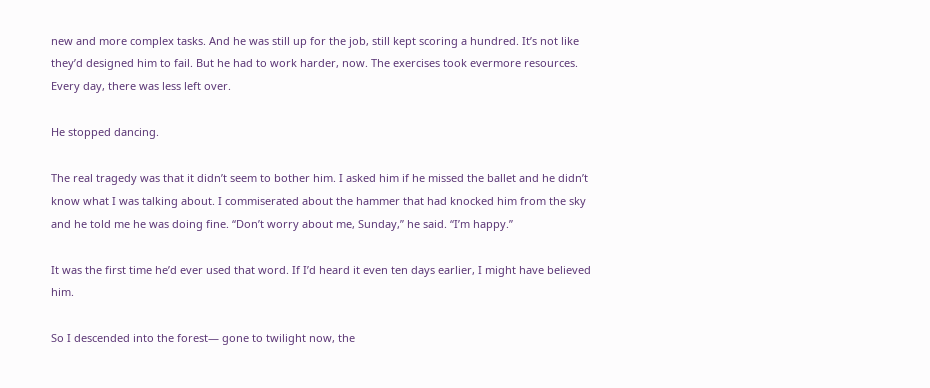new and more complex tasks. And he was still up for the job, still kept scoring a hundred. It’s not like they’d designed him to fail. But he had to work harder, now. The exercises took evermore resources. Every day, there was less left over.

He stopped dancing.

The real tragedy was that it didn’t seem to bother him. I asked him if he missed the ballet and he didn’t know what I was talking about. I commiserated about the hammer that had knocked him from the sky and he told me he was doing fine. “Don’t worry about me, Sunday,” he said. “I’m happy.”

It was the first time he’d ever used that word. If I’d heard it even ten days earlier, I might have believed him.

So I descended into the forest— gone to twilight now, the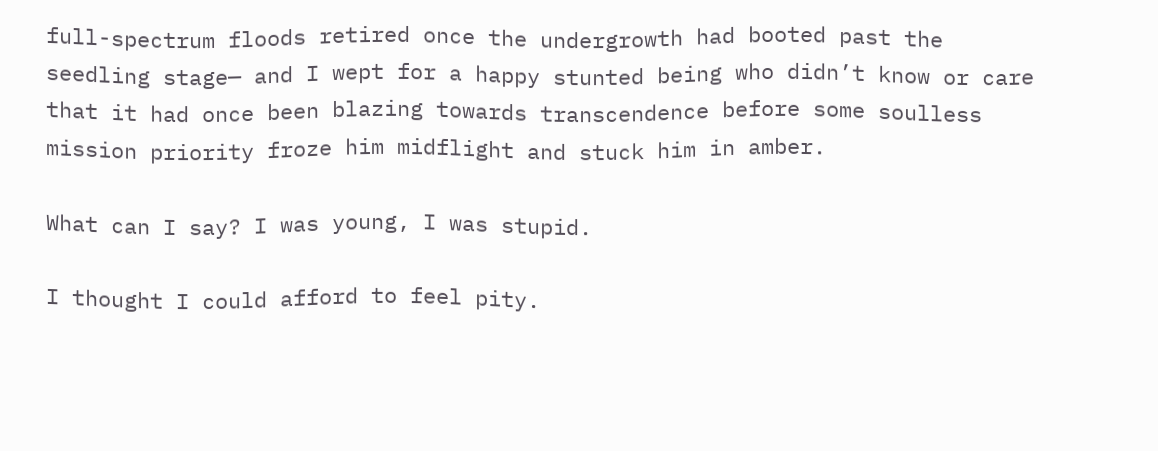full-spectrum floods retired once the undergrowth had booted past the seedling stage— and I wept for a happy stunted being who didn’t know or care that it had once been blazing towards transcendence before some soulless mission priority froze him midflight and stuck him in amber.

What can I say? I was young, I was stupid.

I thought I could afford to feel pity.